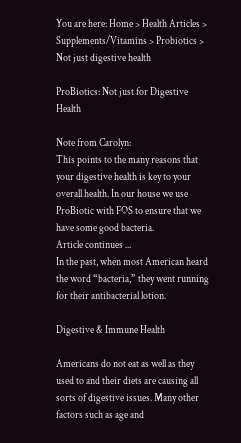You are here: Home > Health Articles > Supplements/Vitamins > Probiotics > Not just digestive health

ProBiotics: Not just for Digestive Health

Note from Carolyn:
This points to the many reasons that your digestive health is key to your overall health. In our house we use ProBiotic with FOS to ensure that we have some good bacteria.
Article continues ...
In the past, when most American heard the word “bacteria,” they went running for their antibacterial lotion.

Digestive & Immune Health

Americans do not eat as well as they used to and their diets are causing all sorts of digestive issues. Many other factors such as age and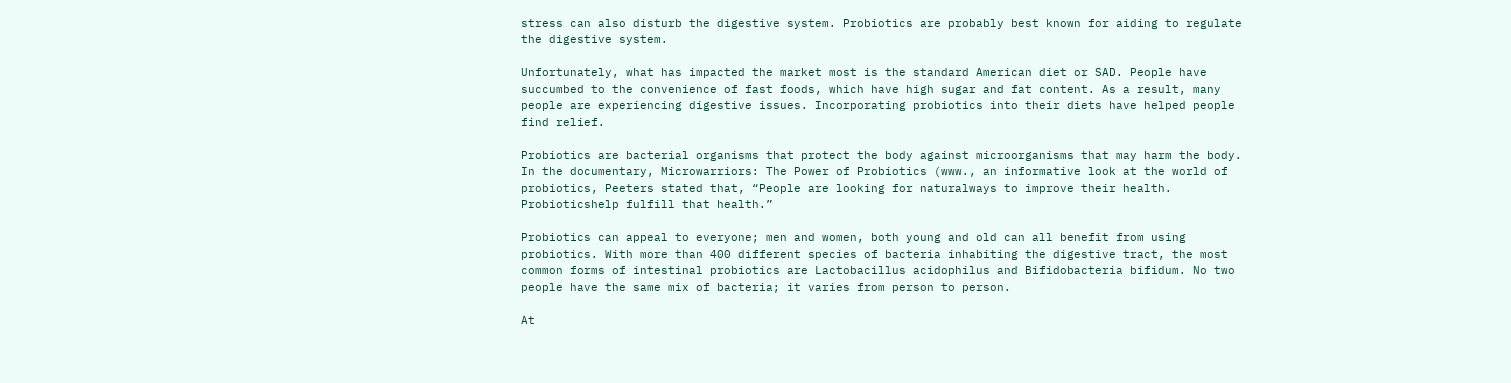stress can also disturb the digestive system. Probiotics are probably best known for aiding to regulate the digestive system.

Unfortunately, what has impacted the market most is the standard American diet or SAD. People have succumbed to the convenience of fast foods, which have high sugar and fat content. As a result, many people are experiencing digestive issues. Incorporating probiotics into their diets have helped people find relief.

Probiotics are bacterial organisms that protect the body against microorganisms that may harm the body. In the documentary, Microwarriors: The Power of Probiotics (www., an informative look at the world of probiotics, Peeters stated that, “People are looking for naturalways to improve their health. Probioticshelp fulfill that health.”

Probiotics can appeal to everyone; men and women, both young and old can all benefit from using probiotics. With more than 400 different species of bacteria inhabiting the digestive tract, the most common forms of intestinal probiotics are Lactobacillus acidophilus and Bifidobacteria bifidum. No two people have the same mix of bacteria; it varies from person to person.

At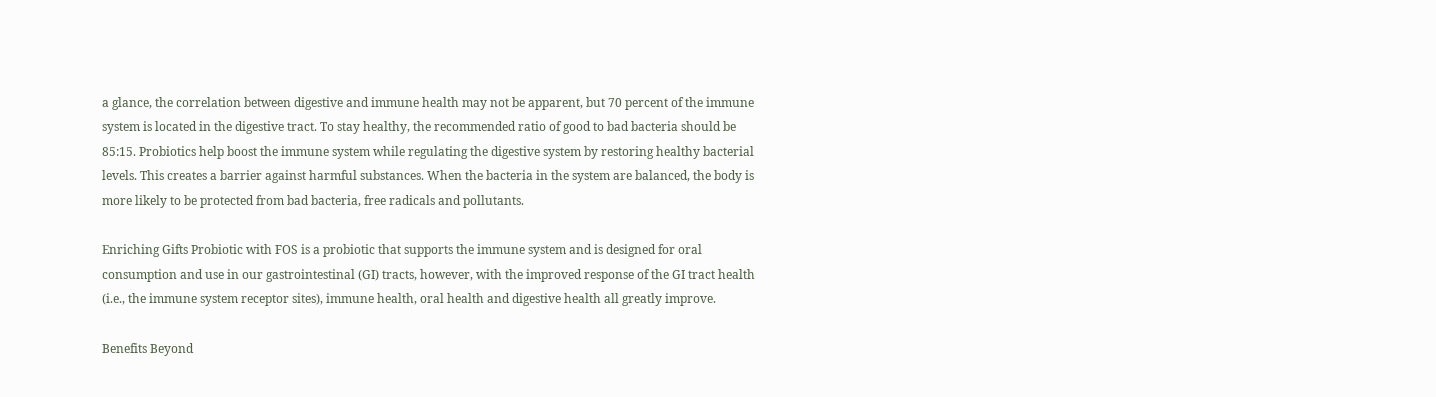a glance, the correlation between digestive and immune health may not be apparent, but 70 percent of the immune system is located in the digestive tract. To stay healthy, the recommended ratio of good to bad bacteria should be 85:15. Probiotics help boost the immune system while regulating the digestive system by restoring healthy bacterial levels. This creates a barrier against harmful substances. When the bacteria in the system are balanced, the body is more likely to be protected from bad bacteria, free radicals and pollutants.

Enriching Gifts Probiotic with FOS is a probiotic that supports the immune system and is designed for oral consumption and use in our gastrointestinal (GI) tracts, however, with the improved response of the GI tract health (i.e., the immune system receptor sites), immune health, oral health and digestive health all greatly improve.

Benefits Beyond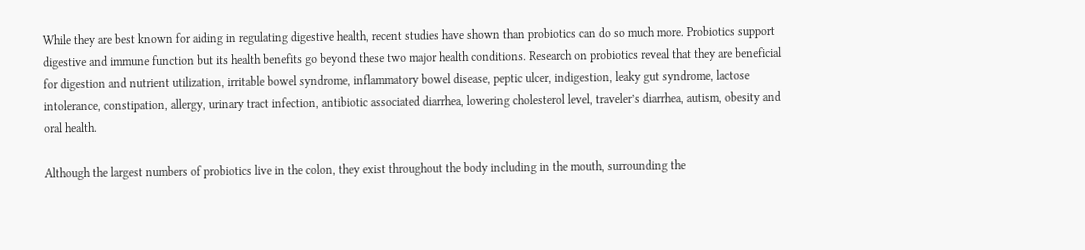While they are best known for aiding in regulating digestive health, recent studies have shown than probiotics can do so much more. Probiotics support digestive and immune function but its health benefits go beyond these two major health conditions. Research on probiotics reveal that they are beneficial for digestion and nutrient utilization, irritable bowel syndrome, inflammatory bowel disease, peptic ulcer, indigestion, leaky gut syndrome, lactose intolerance, constipation, allergy, urinary tract infection, antibiotic associated diarrhea, lowering cholesterol level, traveler’s diarrhea, autism, obesity and oral health.

Although the largest numbers of probiotics live in the colon, they exist throughout the body including in the mouth, surrounding the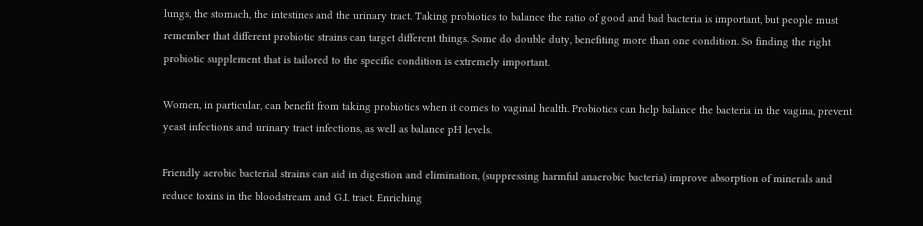lungs, the stomach, the intestines and the urinary tract. Taking probiotics to balance the ratio of good and bad bacteria is important, but people must remember that different probiotic strains can target different things. Some do double duty, benefiting more than one condition. So finding the right probiotic supplement that is tailored to the specific condition is extremely important.

Women, in particular, can benefit from taking probiotics when it comes to vaginal health. Probiotics can help balance the bacteria in the vagina, prevent yeast infections and urinary tract infections, as well as balance pH levels.

Friendly aerobic bacterial strains can aid in digestion and elimination, (suppressing harmful anaerobic bacteria) improve absorption of minerals and reduce toxins in the bloodstream and G.I. tract. Enriching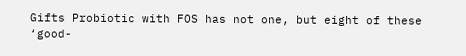Gifts Probiotic with FOS has not one, but eight of these ‘good-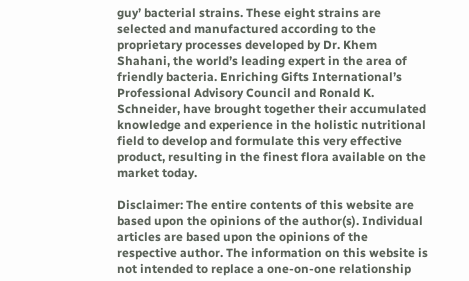guy’ bacterial strains. These eight strains are selected and manufactured according to the proprietary processes developed by Dr. Khem Shahani, the world’s leading expert in the area of friendly bacteria. Enriching Gifts International’s Professional Advisory Council and Ronald K. Schneider, have brought together their accumulated knowledge and experience in the holistic nutritional field to develop and formulate this very effective product, resulting in the finest flora available on the market today.

Disclaimer: The entire contents of this website are based upon the opinions of the author(s). Individual articles are based upon the opinions of the respective author. The information on this website is not intended to replace a one-on-one relationship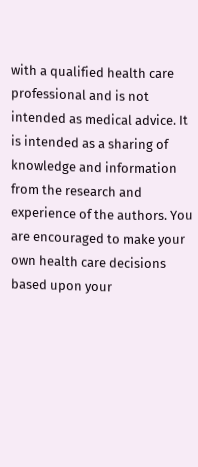with a qualified health care professional and is not intended as medical advice. It is intended as a sharing of knowledge and information from the research and experience of the authors. You are encouraged to make your own health care decisions based upon your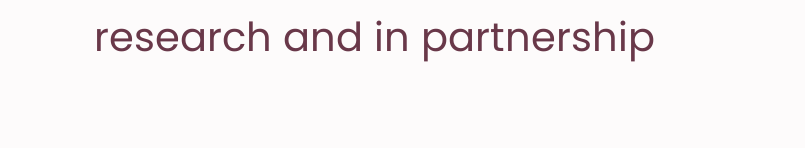research and in partnership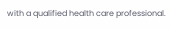with a qualified health care professional.